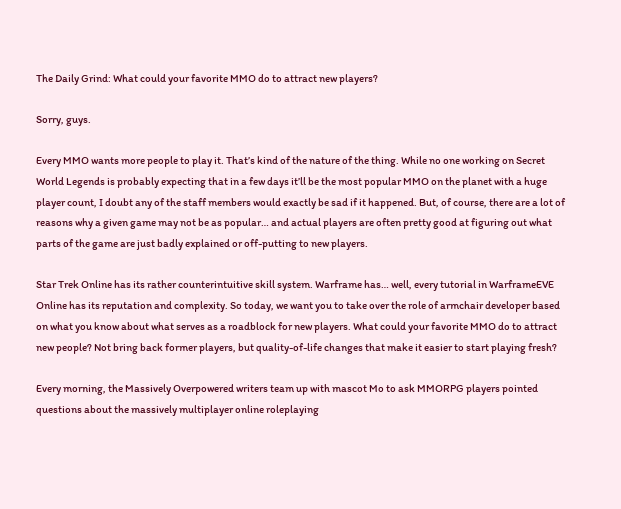The Daily Grind: What could your favorite MMO do to attract new players?

Sorry, guys.

Every MMO wants more people to play it. That’s kind of the nature of the thing. While no one working on Secret World Legends is probably expecting that in a few days it’ll be the most popular MMO on the planet with a huge player count, I doubt any of the staff members would exactly be sad if it happened. But, of course, there are a lot of reasons why a given game may not be as popular… and actual players are often pretty good at figuring out what parts of the game are just badly explained or off-putting to new players.

Star Trek Online has its rather counterintuitive skill system. Warframe has… well, every tutorial in WarframeEVE Online has its reputation and complexity. So today, we want you to take over the role of armchair developer based on what you know about what serves as a roadblock for new players. What could your favorite MMO do to attract new people? Not bring back former players, but quality-of-life changes that make it easier to start playing fresh?

Every morning, the Massively Overpowered writers team up with mascot Mo to ask MMORPG players pointed questions about the massively multiplayer online roleplaying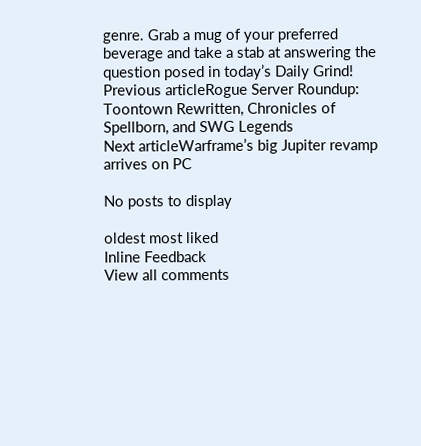genre. Grab a mug of your preferred beverage and take a stab at answering the question posed in today’s Daily Grind!
Previous articleRogue Server Roundup: Toontown Rewritten, Chronicles of Spellborn, and SWG Legends
Next articleWarframe’s big Jupiter revamp arrives on PC

No posts to display

oldest most liked
Inline Feedback
View all comments